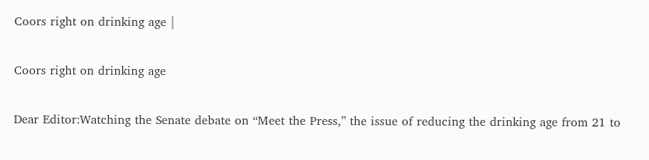Coors right on drinking age |

Coors right on drinking age

Dear Editor:Watching the Senate debate on “Meet the Press,” the issue of reducing the drinking age from 21 to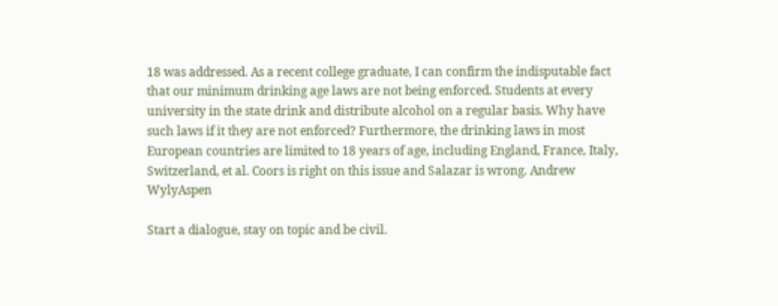18 was addressed. As a recent college graduate, I can confirm the indisputable fact that our minimum drinking age laws are not being enforced. Students at every university in the state drink and distribute alcohol on a regular basis. Why have such laws if it they are not enforced? Furthermore, the drinking laws in most European countries are limited to 18 years of age, including England, France, Italy, Switzerland, et al. Coors is right on this issue and Salazar is wrong. Andrew WylyAspen

Start a dialogue, stay on topic and be civil.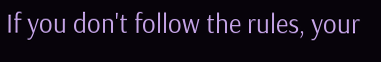If you don't follow the rules, your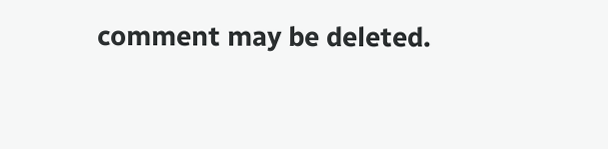comment may be deleted.